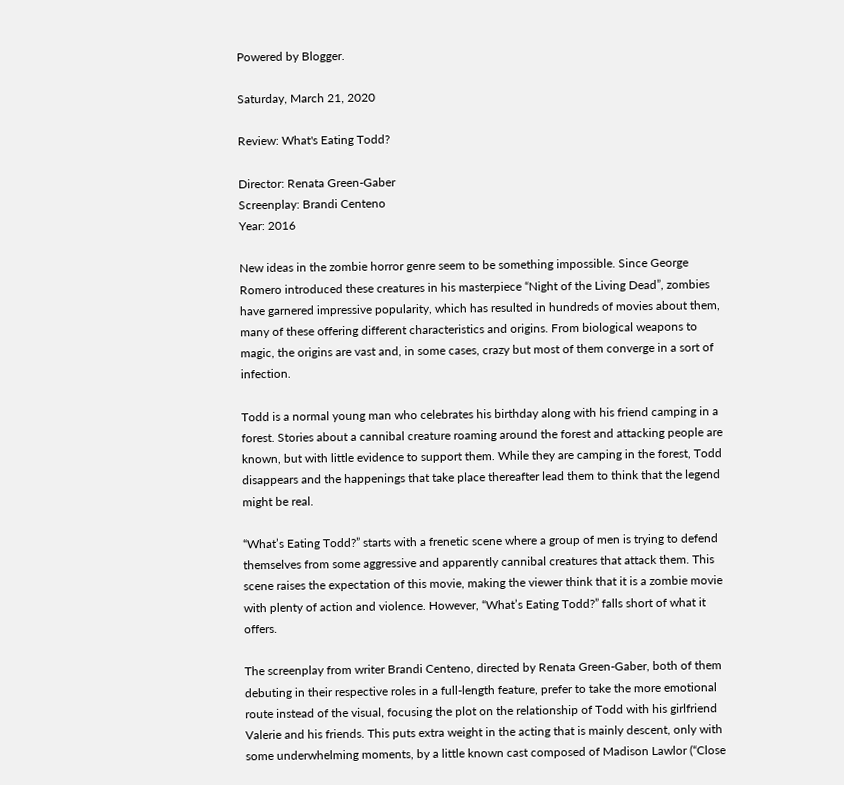Powered by Blogger.

Saturday, March 21, 2020

Review: What's Eating Todd?

Director: Renata Green-Gaber
Screenplay: Brandi Centeno
Year: 2016

New ideas in the zombie horror genre seem to be something impossible. Since George Romero introduced these creatures in his masterpiece “Night of the Living Dead”, zombies have garnered impressive popularity, which has resulted in hundreds of movies about them, many of these offering different characteristics and origins. From biological weapons to magic, the origins are vast and, in some cases, crazy but most of them converge in a sort of infection.

Todd is a normal young man who celebrates his birthday along with his friend camping in a forest. Stories about a cannibal creature roaming around the forest and attacking people are known, but with little evidence to support them. While they are camping in the forest, Todd disappears and the happenings that take place thereafter lead them to think that the legend might be real.

“What’s Eating Todd?” starts with a frenetic scene where a group of men is trying to defend themselves from some aggressive and apparently cannibal creatures that attack them. This scene raises the expectation of this movie, making the viewer think that it is a zombie movie with plenty of action and violence. However, “What’s Eating Todd?” falls short of what it offers.

The screenplay from writer Brandi Centeno, directed by Renata Green-Gaber, both of them debuting in their respective roles in a full-length feature, prefer to take the more emotional route instead of the visual, focusing the plot on the relationship of Todd with his girlfriend Valerie and his friends. This puts extra weight in the acting that is mainly descent, only with some underwhelming moments, by a little known cast composed of Madison Lawlor (“Close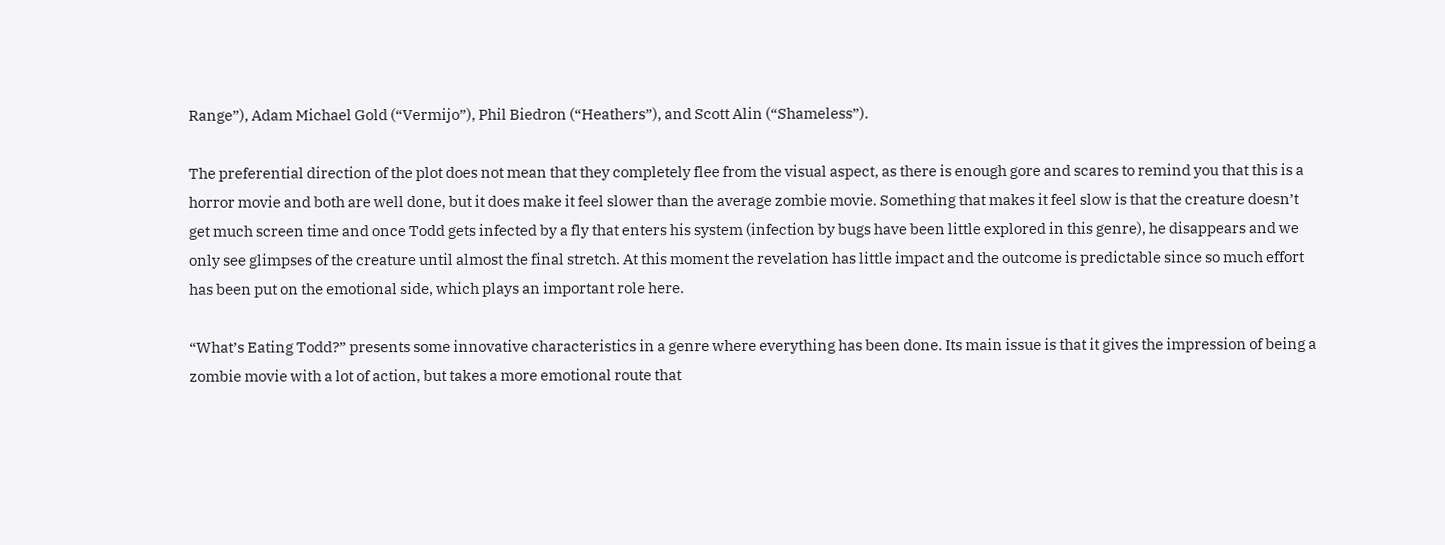Range”), Adam Michael Gold (“Vermijo”), Phil Biedron (“Heathers”), and Scott Alin (“Shameless”).

The preferential direction of the plot does not mean that they completely flee from the visual aspect, as there is enough gore and scares to remind you that this is a horror movie and both are well done, but it does make it feel slower than the average zombie movie. Something that makes it feel slow is that the creature doesn’t get much screen time and once Todd gets infected by a fly that enters his system (infection by bugs have been little explored in this genre), he disappears and we only see glimpses of the creature until almost the final stretch. At this moment the revelation has little impact and the outcome is predictable since so much effort has been put on the emotional side, which plays an important role here.

“What’s Eating Todd?” presents some innovative characteristics in a genre where everything has been done. Its main issue is that it gives the impression of being a zombie movie with a lot of action, but takes a more emotional route that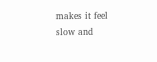makes it feel slow and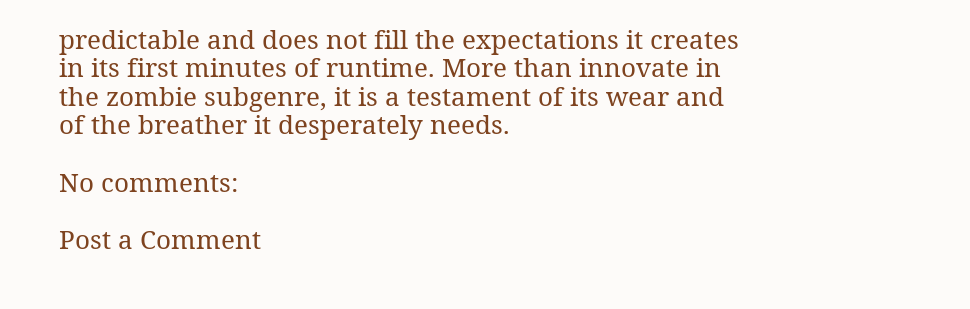predictable and does not fill the expectations it creates in its first minutes of runtime. More than innovate in the zombie subgenre, it is a testament of its wear and of the breather it desperately needs.

No comments:

Post a Comment